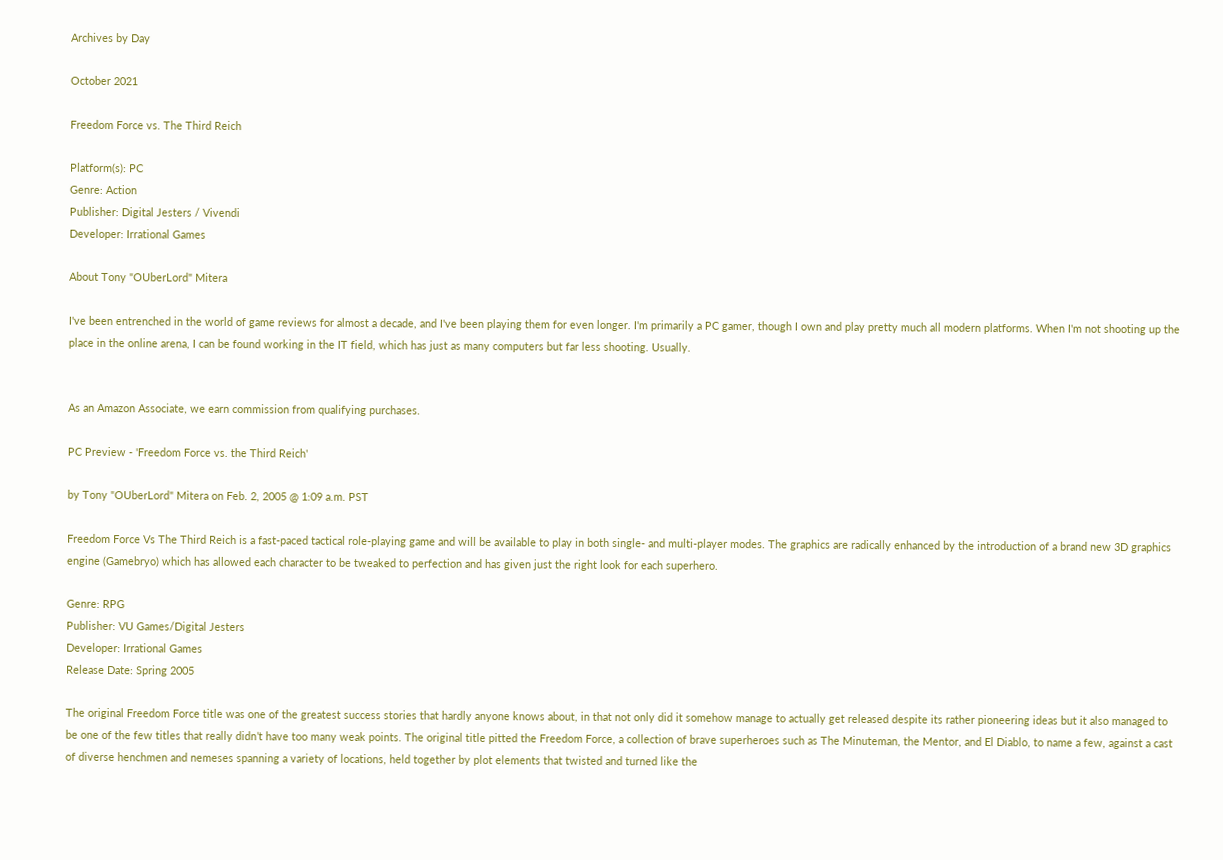Archives by Day

October 2021

Freedom Force vs. The Third Reich

Platform(s): PC
Genre: Action
Publisher: Digital Jesters / Vivendi
Developer: Irrational Games

About Tony "OUberLord" Mitera

I've been entrenched in the world of game reviews for almost a decade, and I've been playing them for even longer. I'm primarily a PC gamer, though I own and play pretty much all modern platforms. When I'm not shooting up the place in the online arena, I can be found working in the IT field, which has just as many computers but far less shooting. Usually.


As an Amazon Associate, we earn commission from qualifying purchases.

PC Preview - 'Freedom Force vs. the Third Reich'

by Tony "OUberLord" Mitera on Feb. 2, 2005 @ 1:09 a.m. PST

Freedom Force Vs The Third Reich is a fast-paced tactical role-playing game and will be available to play in both single- and multi-player modes. The graphics are radically enhanced by the introduction of a brand new 3D graphics engine (Gamebryo) which has allowed each character to be tweaked to perfection and has given just the right look for each superhero.

Genre: RPG
Publisher: VU Games/Digital Jesters
Developer: Irrational Games
Release Date: Spring 2005

The original Freedom Force title was one of the greatest success stories that hardly anyone knows about, in that not only did it somehow manage to actually get released despite its rather pioneering ideas but it also managed to be one of the few titles that really didn’t have too many weak points. The original title pitted the Freedom Force, a collection of brave superheroes such as The Minuteman, the Mentor, and El Diablo, to name a few, against a cast of diverse henchmen and nemeses spanning a variety of locations, held together by plot elements that twisted and turned like the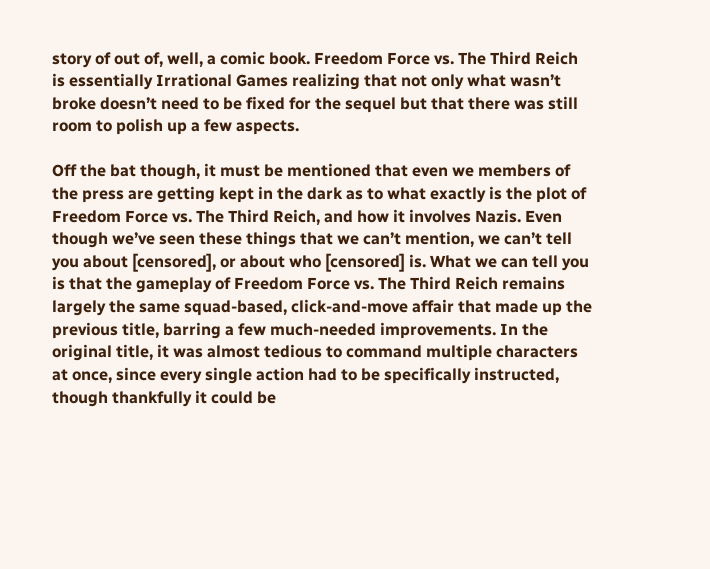story of out of, well, a comic book. Freedom Force vs. The Third Reich is essentially Irrational Games realizing that not only what wasn’t broke doesn’t need to be fixed for the sequel but that there was still room to polish up a few aspects.

Off the bat though, it must be mentioned that even we members of the press are getting kept in the dark as to what exactly is the plot of Freedom Force vs. The Third Reich, and how it involves Nazis. Even though we’ve seen these things that we can’t mention, we can’t tell you about [censored], or about who [censored] is. What we can tell you is that the gameplay of Freedom Force vs. The Third Reich remains largely the same squad-based, click-and-move affair that made up the previous title, barring a few much-needed improvements. In the original title, it was almost tedious to command multiple characters at once, since every single action had to be specifically instructed, though thankfully it could be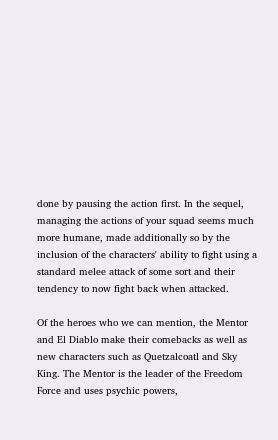done by pausing the action first. In the sequel, managing the actions of your squad seems much more humane, made additionally so by the inclusion of the characters' ability to fight using a standard melee attack of some sort and their tendency to now fight back when attacked.

Of the heroes who we can mention, the Mentor and El Diablo make their comebacks as well as new characters such as Quetzalcoatl and Sky King. The Mentor is the leader of the Freedom Force and uses psychic powers,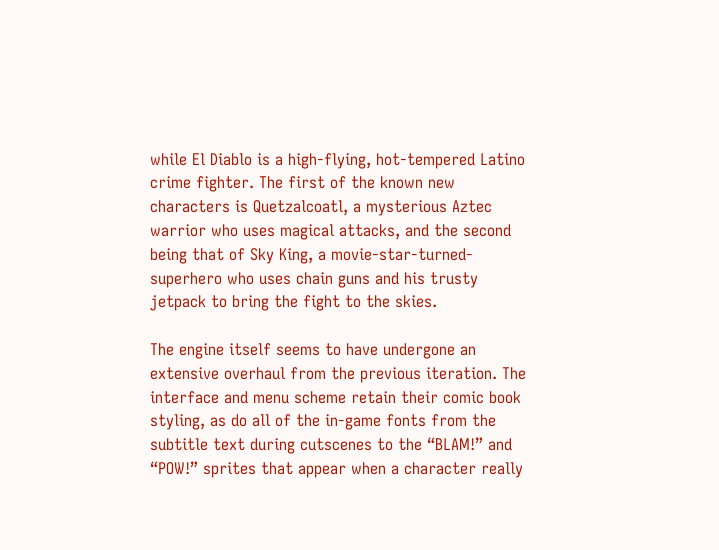while El Diablo is a high-flying, hot-tempered Latino crime fighter. The first of the known new characters is Quetzalcoatl, a mysterious Aztec warrior who uses magical attacks, and the second being that of Sky King, a movie-star-turned-superhero who uses chain guns and his trusty jetpack to bring the fight to the skies.

The engine itself seems to have undergone an extensive overhaul from the previous iteration. The interface and menu scheme retain their comic book styling, as do all of the in-game fonts from the subtitle text during cutscenes to the “BLAM!” and “POW!” sprites that appear when a character really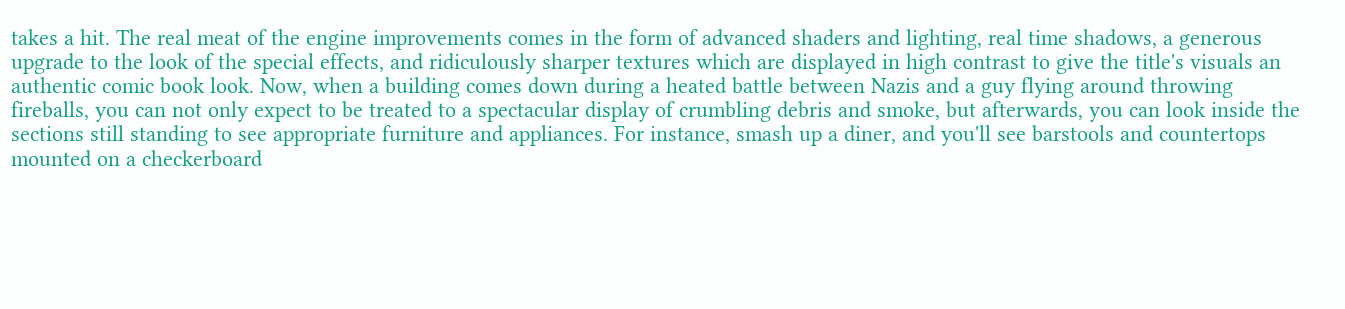takes a hit. The real meat of the engine improvements comes in the form of advanced shaders and lighting, real time shadows, a generous upgrade to the look of the special effects, and ridiculously sharper textures which are displayed in high contrast to give the title's visuals an authentic comic book look. Now, when a building comes down during a heated battle between Nazis and a guy flying around throwing fireballs, you can not only expect to be treated to a spectacular display of crumbling debris and smoke, but afterwards, you can look inside the sections still standing to see appropriate furniture and appliances. For instance, smash up a diner, and you'll see barstools and countertops mounted on a checkerboard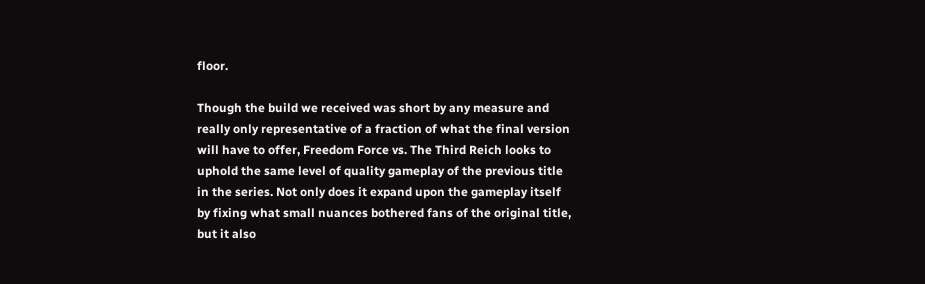floor.

Though the build we received was short by any measure and really only representative of a fraction of what the final version will have to offer, Freedom Force vs. The Third Reich looks to uphold the same level of quality gameplay of the previous title in the series. Not only does it expand upon the gameplay itself by fixing what small nuances bothered fans of the original title, but it also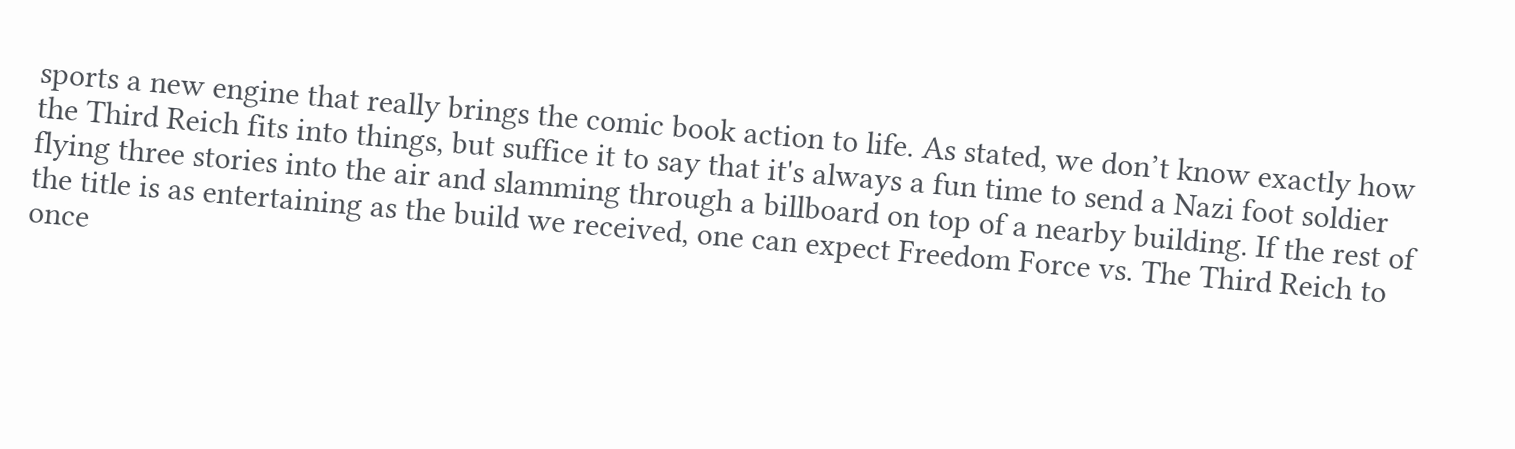sports a new engine that really brings the comic book action to life. As stated, we don’t know exactly how the Third Reich fits into things, but suffice it to say that it's always a fun time to send a Nazi foot soldier flying three stories into the air and slamming through a billboard on top of a nearby building. If the rest of the title is as entertaining as the build we received, one can expect Freedom Force vs. The Third Reich to once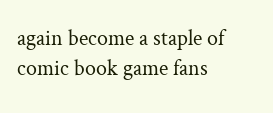again become a staple of comic book game fans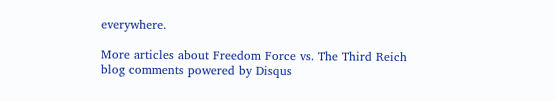everywhere.

More articles about Freedom Force vs. The Third Reich
blog comments powered by Disqus